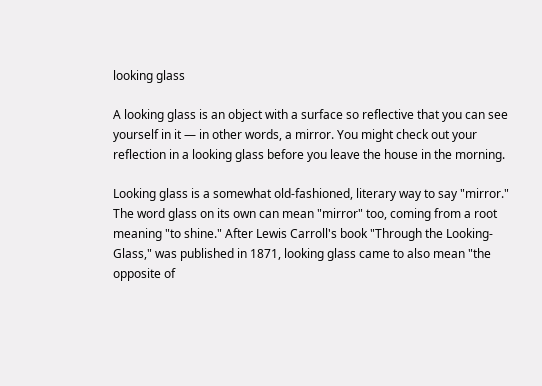looking glass

A looking glass is an object with a surface so reflective that you can see yourself in it — in other words, a mirror. You might check out your reflection in a looking glass before you leave the house in the morning.

Looking glass is a somewhat old-fashioned, literary way to say "mirror." The word glass on its own can mean "mirror" too, coming from a root meaning "to shine." After Lewis Carroll's book "Through the Looking-Glass," was published in 1871, looking glass came to also mean "the opposite of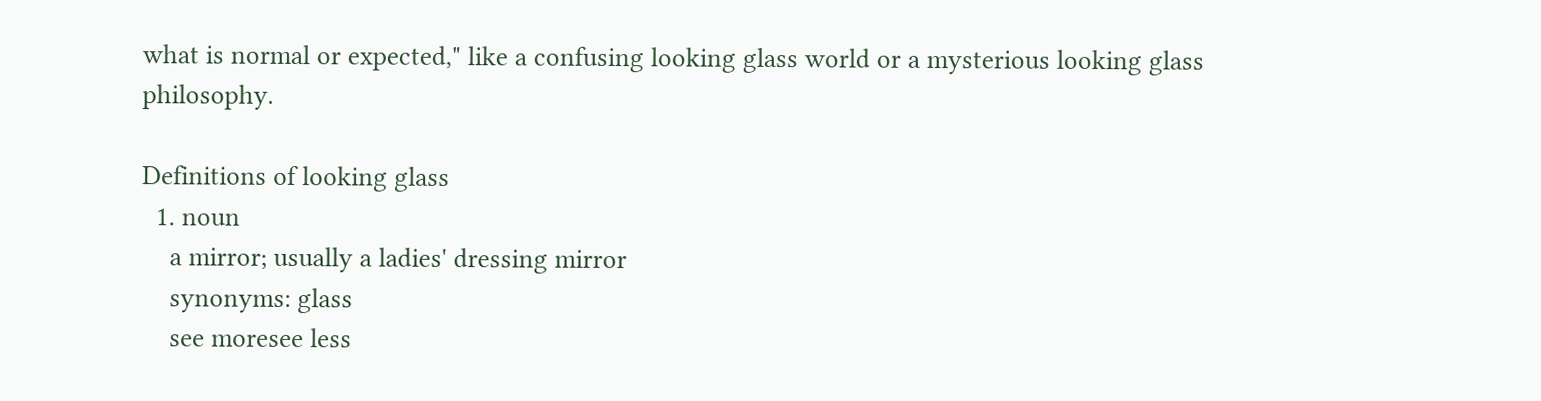what is normal or expected," like a confusing looking glass world or a mysterious looking glass philosophy.

Definitions of looking glass
  1. noun
    a mirror; usually a ladies' dressing mirror
    synonyms: glass
    see moresee less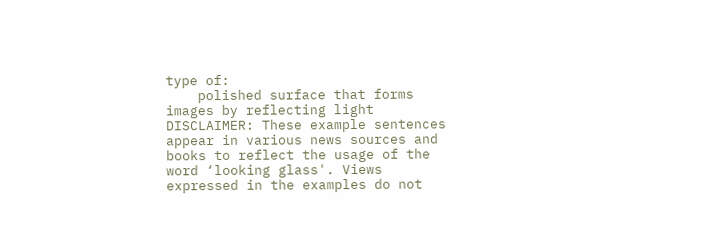type of:
    polished surface that forms images by reflecting light
DISCLAIMER: These example sentences appear in various news sources and books to reflect the usage of the word ‘looking glass'. Views expressed in the examples do not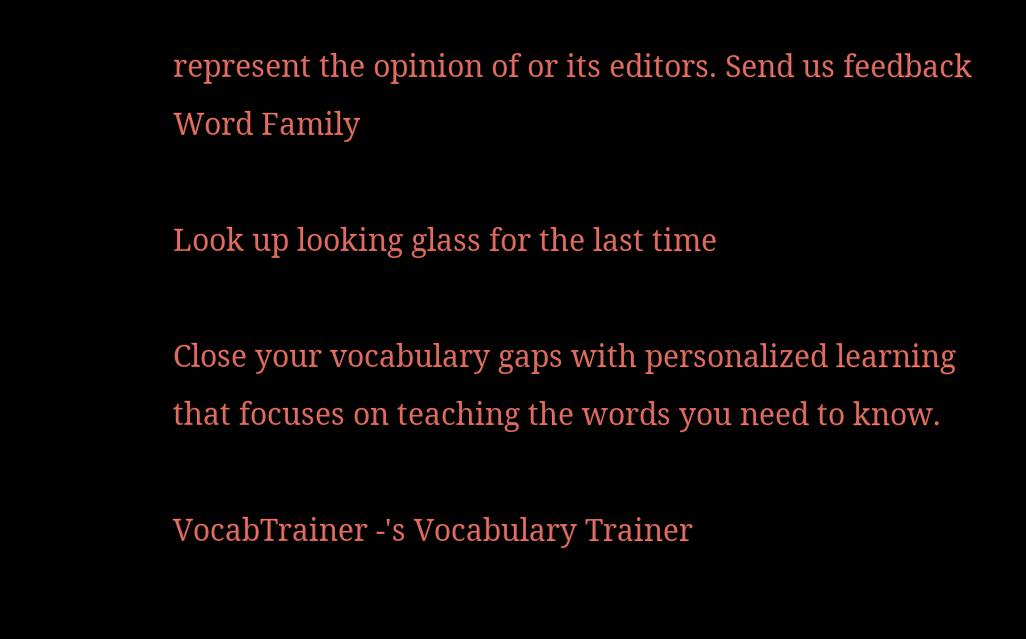represent the opinion of or its editors. Send us feedback
Word Family

Look up looking glass for the last time

Close your vocabulary gaps with personalized learning that focuses on teaching the words you need to know.

VocabTrainer -'s Vocabulary Trainer